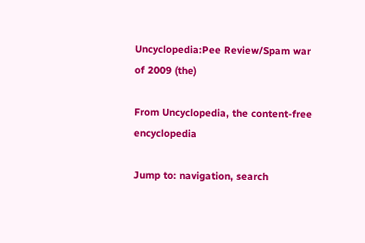Uncyclopedia:Pee Review/Spam war of 2009 (the)

From Uncyclopedia, the content-free encyclopedia

Jump to: navigation, search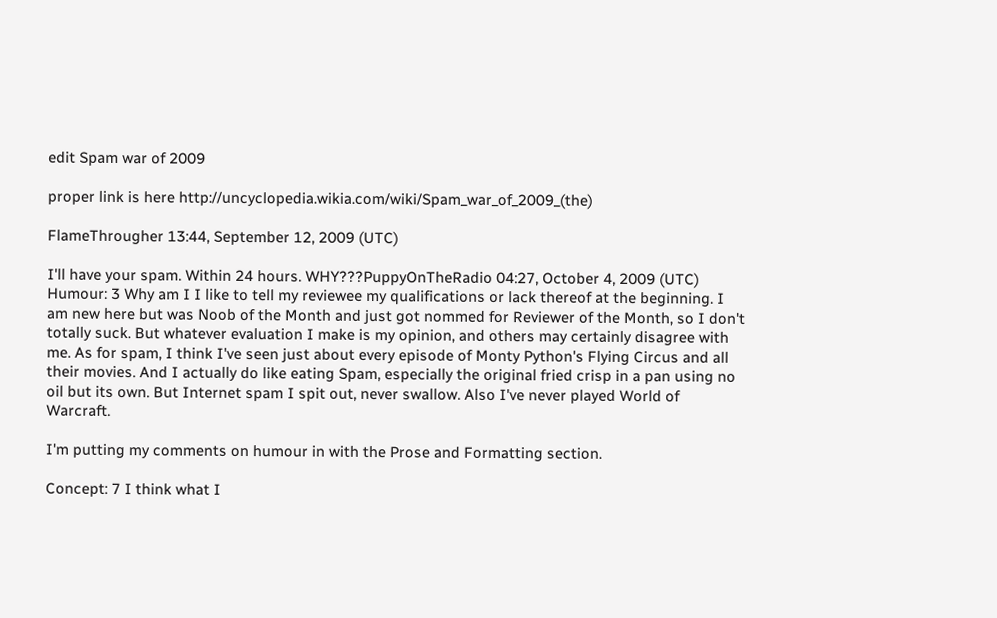edit Spam war of 2009

proper link is here http://uncyclopedia.wikia.com/wiki/Spam_war_of_2009_(the)

FlameThrougher 13:44, September 12, 2009 (UTC)

I'll have your spam. Within 24 hours. WHY???PuppyOnTheRadio 04:27, October 4, 2009 (UTC)
Humour: 3 Why am I I like to tell my reviewee my qualifications or lack thereof at the beginning. I am new here but was Noob of the Month and just got nommed for Reviewer of the Month, so I don't totally suck. But whatever evaluation I make is my opinion, and others may certainly disagree with me. As for spam, I think I've seen just about every episode of Monty Python's Flying Circus and all their movies. And I actually do like eating Spam, especially the original fried crisp in a pan using no oil but its own. But Internet spam I spit out, never swallow. Also I've never played World of Warcraft.

I'm putting my comments on humour in with the Prose and Formatting section.

Concept: 7 I think what I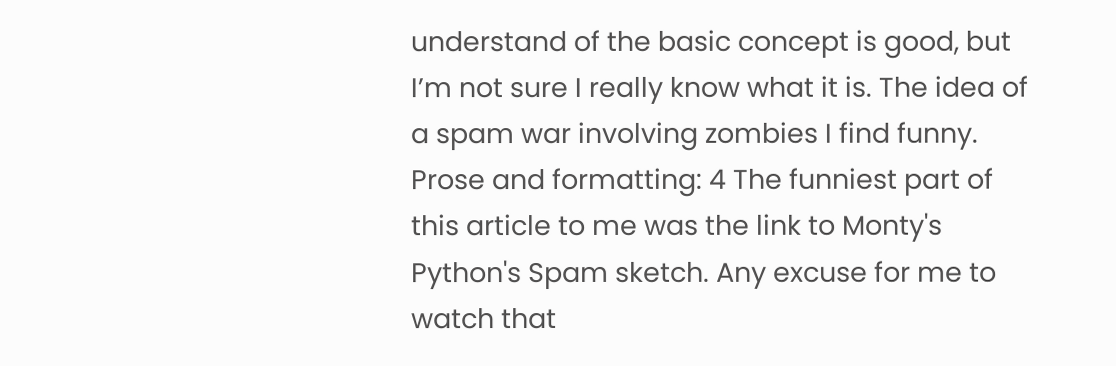understand of the basic concept is good, but I’m not sure I really know what it is. The idea of a spam war involving zombies I find funny.
Prose and formatting: 4 The funniest part of this article to me was the link to Monty's Python's Spam sketch. Any excuse for me to watch that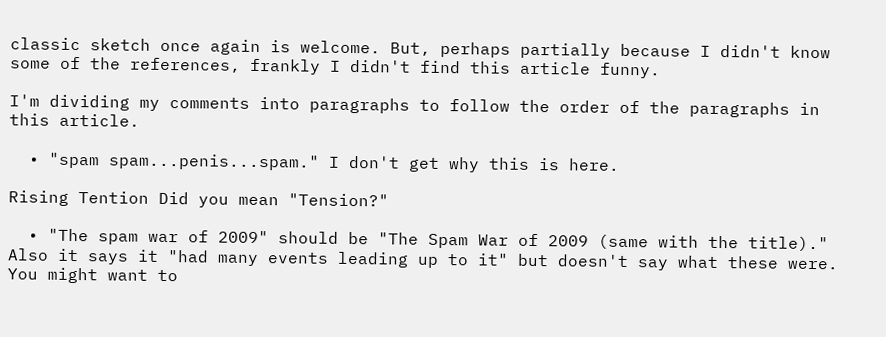classic sketch once again is welcome. But, perhaps partially because I didn't know some of the references, frankly I didn't find this article funny.

I'm dividing my comments into paragraphs to follow the order of the paragraphs in this article.

  • "spam spam...penis...spam." I don't get why this is here.

Rising Tention Did you mean "Tension?"

  • "The spam war of 2009" should be "The Spam War of 2009 (same with the title)." Also it says it "had many events leading up to it" but doesn't say what these were. You might want to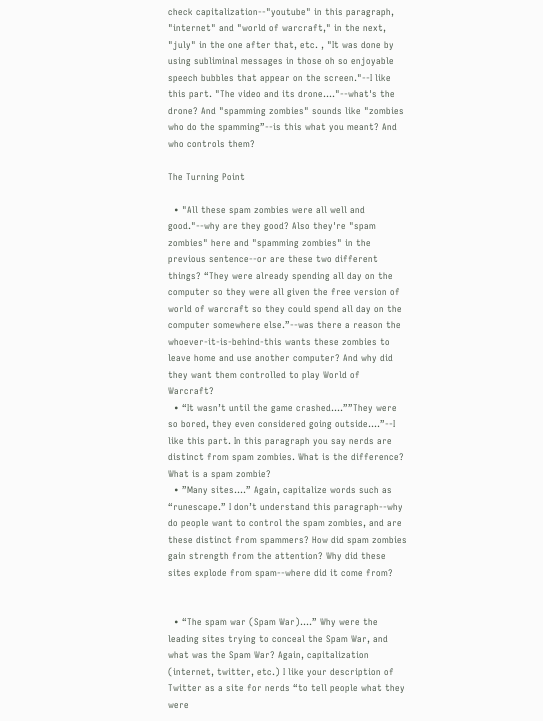check capitalization--"youtube" in this paragraph, "internet" and "world of warcraft," in the next, "july" in the one after that, etc. , "It was done by using subliminal messages in those oh so enjoyable speech bubbles that appear on the screen."--I like this part. "The video and its drone...."--what's the drone? And "spamming zombies" sounds like "zombies who do the spamming”--is this what you meant? And who controls them?

The Turning Point

  • "All these spam zombies were all well and good."--why are they good? Also they're "spam zombies" here and "spamming zombies" in the previous sentence--or are these two different things? “They were already spending all day on the computer so they were all given the free version of world of warcraft so they could spend all day on the computer somewhere else.”--was there a reason the whoever-it-is-behind-this wants these zombies to leave home and use another computer? And why did they want them controlled to play World of Warcraft?
  • “It wasn’t until the game crashed....””They were so bored, they even considered going outside....”--I like this part. In this paragraph you say nerds are distinct from spam zombies. What is the difference? What is a spam zombie?
  • ”Many sites....” Again, capitalize words such as “runescape.” I don’t understand this paragraph--why do people want to control the spam zombies, and are these distinct from spammers? How did spam zombies gain strength from the attention? Why did these sites explode from spam--where did it come from?


  • “The spam war (Spam War)....” Why were the leading sites trying to conceal the Spam War, and what was the Spam War? Again, capitalization (internet, twitter, etc.) I like your description of Twitter as a site for nerds “to tell people what they were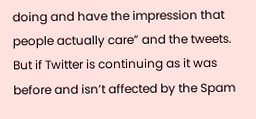doing and have the impression that people actually care” and the tweets. But if Twitter is continuing as it was before and isn’t affected by the Spam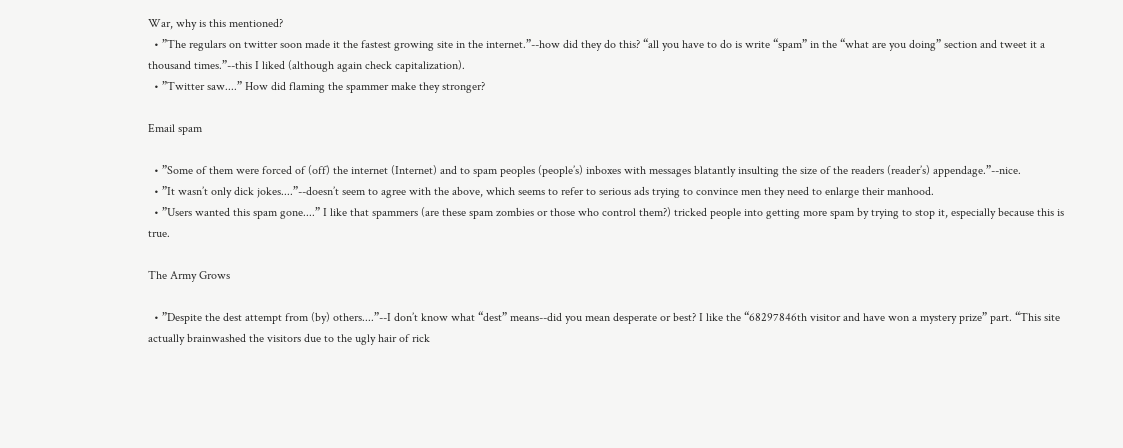War, why is this mentioned?
  • ”The regulars on twitter soon made it the fastest growing site in the internet.”--how did they do this? “all you have to do is write “spam” in the “what are you doing” section and tweet it a thousand times.”--this I liked (although again check capitalization).
  • ”Twitter saw....” How did flaming the spammer make they stronger?

Email spam

  • ”Some of them were forced of (off) the internet (Internet) and to spam peoples (people’s) inboxes with messages blatantly insulting the size of the readers (reader’s) appendage.”--nice.
  • ”It wasn’t only dick jokes....”--doesn’t seem to agree with the above, which seems to refer to serious ads trying to convince men they need to enlarge their manhood.
  • ”Users wanted this spam gone....” I like that spammers (are these spam zombies or those who control them?) tricked people into getting more spam by trying to stop it, especially because this is true.

The Army Grows

  • ”Despite the dest attempt from (by) others....”--I don’t know what “dest” means--did you mean desperate or best? I like the “68297846th visitor and have won a mystery prize” part. “This site actually brainwashed the visitors due to the ugly hair of rick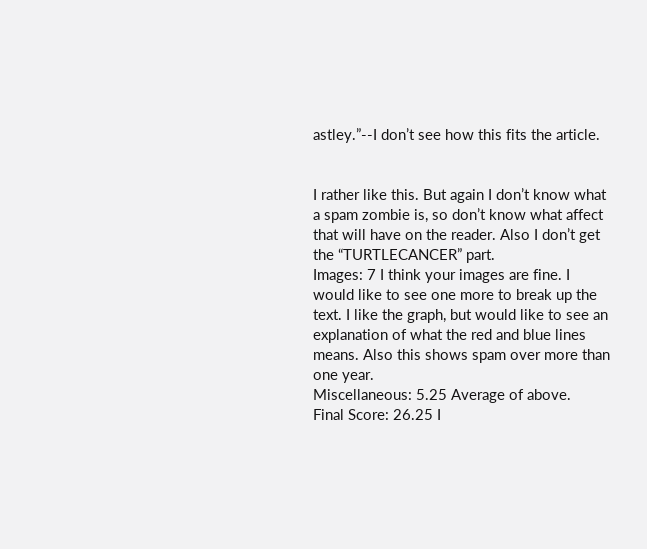astley.”--I don’t see how this fits the article.


I rather like this. But again I don’t know what a spam zombie is, so don’t know what affect that will have on the reader. Also I don’t get the “TURTLECANCER” part.
Images: 7 I think your images are fine. I would like to see one more to break up the text. I like the graph, but would like to see an explanation of what the red and blue lines means. Also this shows spam over more than one year.
Miscellaneous: 5.25 Average of above.
Final Score: 26.25 I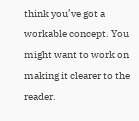think you’ve got a workable concept. You might want to work on making it clearer to the reader.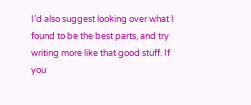I’d also suggest looking over what I found to be the best parts, and try writing more like that good stuff. If you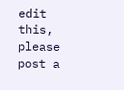edit this, please post a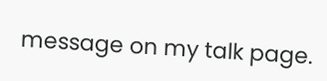message on my talk page.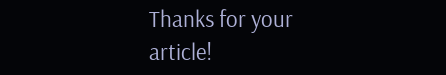Thanks for your article!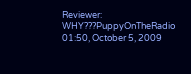Reviewer: WHY???PuppyOnTheRadio 01:50, October 5, 2009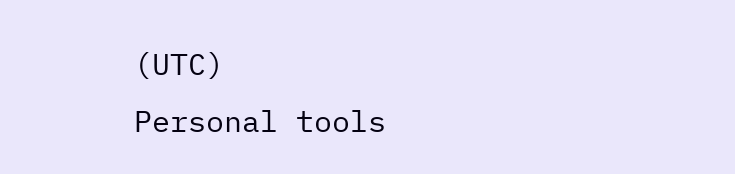(UTC)
Personal tools